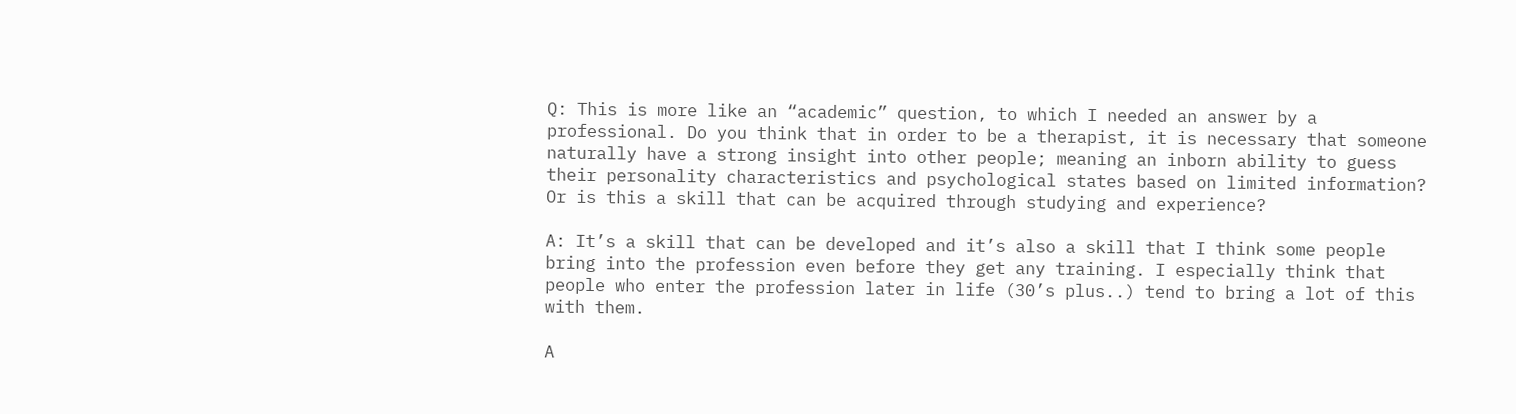Q: This is more like an “academic” question, to which I needed an answer by a professional. Do you think that in order to be a therapist, it is necessary that someone naturally have a strong insight into other people; meaning an inborn ability to guess their personality characteristics and psychological states based on limited information? Or is this a skill that can be acquired through studying and experience?

A: It’s a skill that can be developed and it’s also a skill that I think some people bring into the profession even before they get any training. I especially think that people who enter the profession later in life (30’s plus..) tend to bring a lot of this with them.

A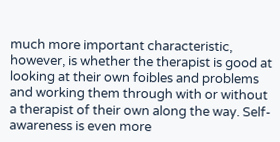much more important characteristic, however, is whether the therapist is good at looking at their own foibles and problems and working them through with or without a therapist of their own along the way. Self-awareness is even more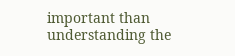important than understanding the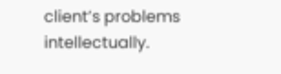client’s problems intellectually.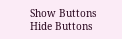Show Buttons
Hide Buttons